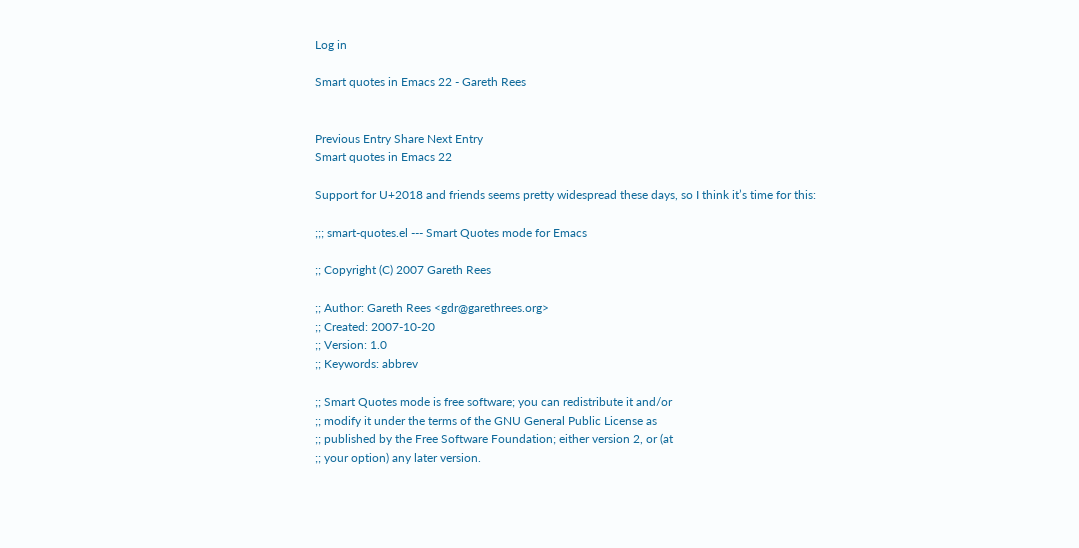Log in

Smart quotes in Emacs 22 - Gareth Rees


Previous Entry Share Next Entry
Smart quotes in Emacs 22

Support for U+2018 and friends seems pretty widespread these days, so I think it’s time for this:

;;; smart-quotes.el --- Smart Quotes mode for Emacs

;; Copyright (C) 2007 Gareth Rees

;; Author: Gareth Rees <gdr@garethrees.org>
;; Created: 2007-10-20
;; Version: 1.0
;; Keywords: abbrev

;; Smart Quotes mode is free software; you can redistribute it and/or
;; modify it under the terms of the GNU General Public License as
;; published by the Free Software Foundation; either version 2, or (at
;; your option) any later version.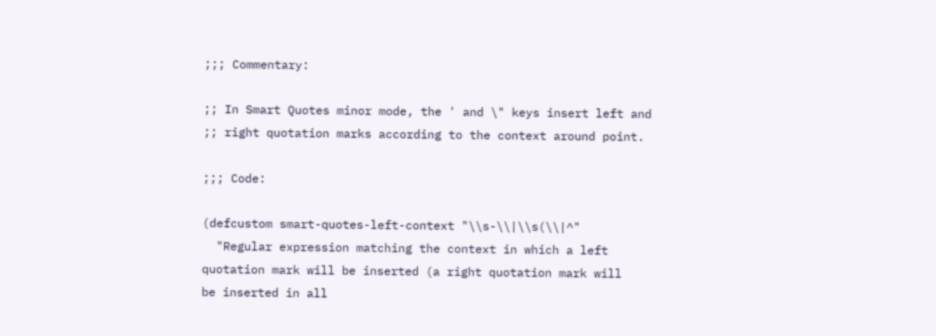;;; Commentary:

;; In Smart Quotes minor mode, the ' and \" keys insert left and
;; right quotation marks according to the context around point.

;;; Code:

(defcustom smart-quotes-left-context "\\s-\\|\\s(\\|^"
  "Regular expression matching the context in which a left
quotation mark will be inserted (a right quotation mark will
be inserted in all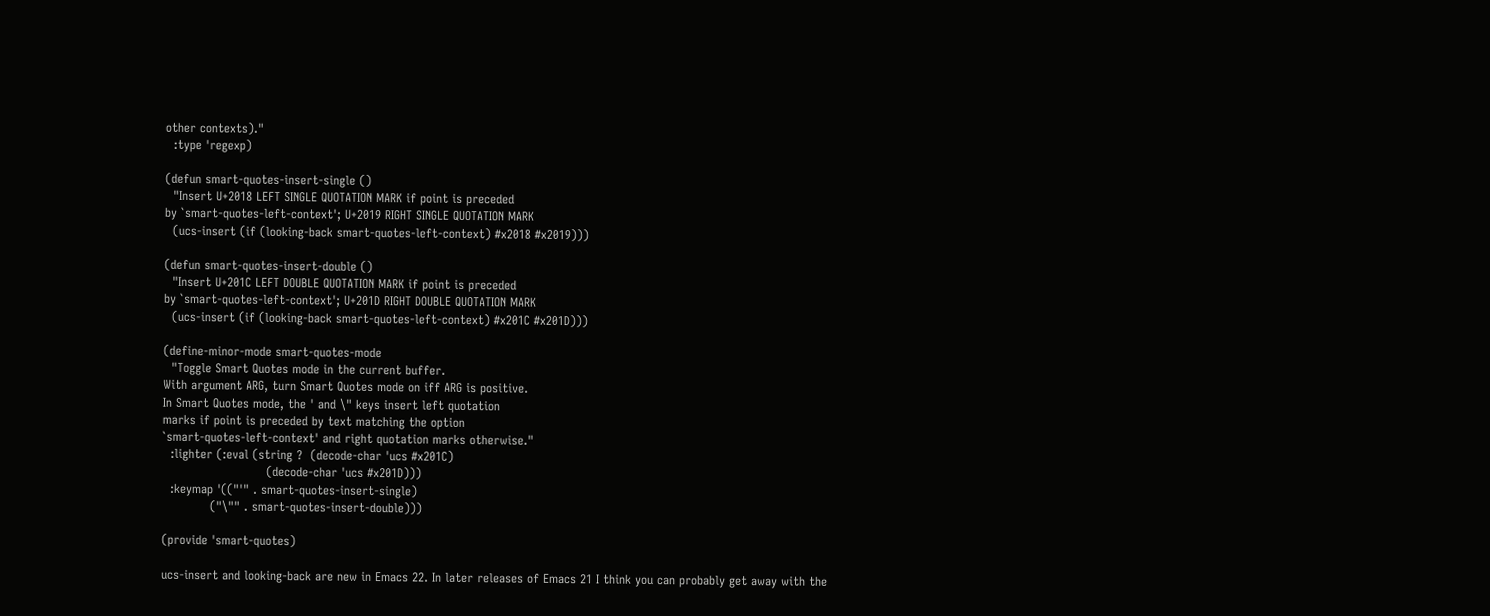other contexts)."
  :type 'regexp)

(defun smart-quotes-insert-single ()
  "Insert U+2018 LEFT SINGLE QUOTATION MARK if point is preceded
by `smart-quotes-left-context'; U+2019 RIGHT SINGLE QUOTATION MARK
  (ucs-insert (if (looking-back smart-quotes-left-context) #x2018 #x2019)))

(defun smart-quotes-insert-double ()
  "Insert U+201C LEFT DOUBLE QUOTATION MARK if point is preceded
by `smart-quotes-left-context'; U+201D RIGHT DOUBLE QUOTATION MARK
  (ucs-insert (if (looking-back smart-quotes-left-context) #x201C #x201D)))

(define-minor-mode smart-quotes-mode
  "Toggle Smart Quotes mode in the current buffer.
With argument ARG, turn Smart Quotes mode on iff ARG is positive.
In Smart Quotes mode, the ' and \" keys insert left quotation
marks if point is preceded by text matching the option
`smart-quotes-left-context' and right quotation marks otherwise."
  :lighter (:eval (string ?  (decode-char 'ucs #x201C)
                          (decode-char 'ucs #x201D)))
  :keymap '(("'" . smart-quotes-insert-single)
            ("\"" . smart-quotes-insert-double)))

(provide 'smart-quotes)

ucs-insert and looking-back are new in Emacs 22. In later releases of Emacs 21 I think you can probably get away with the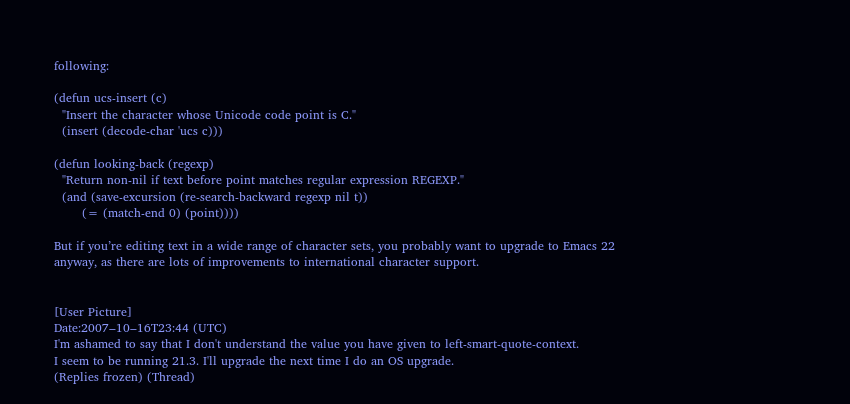following:

(defun ucs-insert (c)
  "Insert the character whose Unicode code point is C."
  (insert (decode-char 'ucs c)))

(defun looking-back (regexp)
  "Return non-nil if text before point matches regular expression REGEXP."
  (and (save-excursion (re-search-backward regexp nil t))
       (= (match-end 0) (point))))

But if you’re editing text in a wide range of character sets, you probably want to upgrade to Emacs 22 anyway, as there are lots of improvements to international character support.


[User Picture]
Date:2007‒10‒16T23:44 (UTC)
I'm ashamed to say that I don't understand the value you have given to left-smart-quote-context.
I seem to be running 21.3. I'll upgrade the next time I do an OS upgrade.
(Replies frozen) (Thread)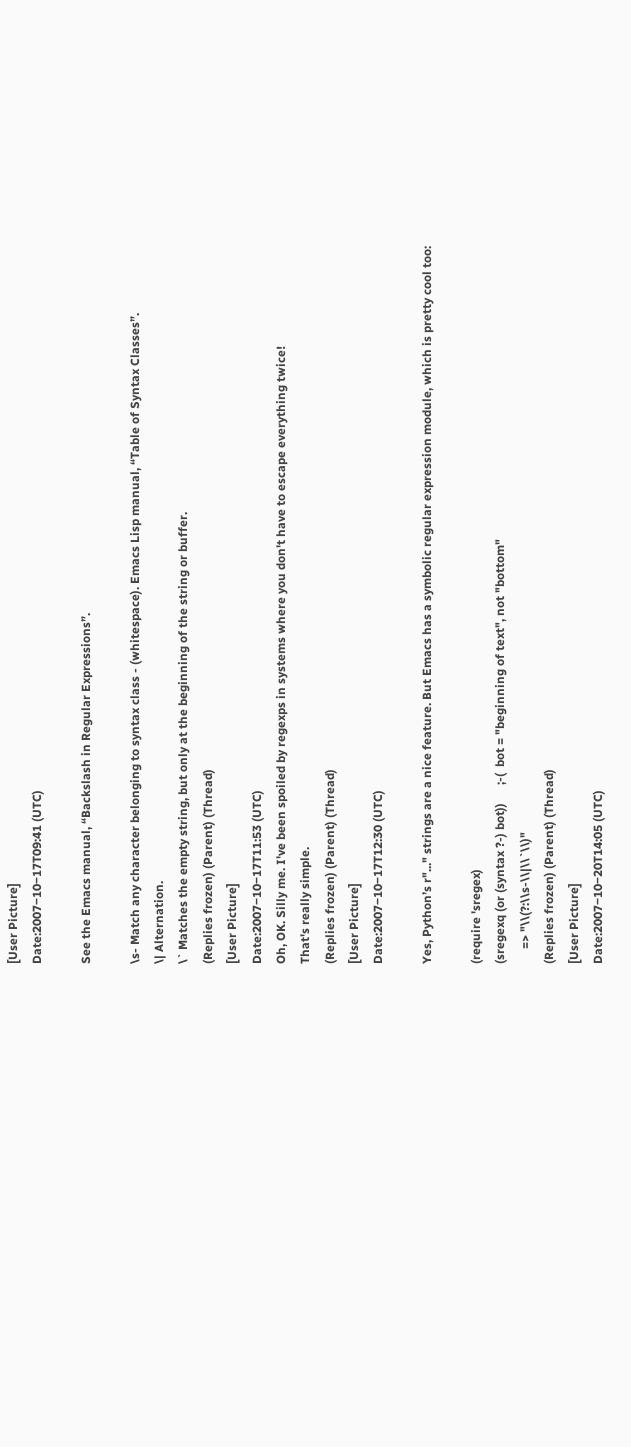[User Picture]
Date:2007‒10‒17T09:41 (UTC)

See the Emacs manual, “Backslash in Regular Expressions”.

\s- Match any character belonging to syntax class - (whitespace). Emacs Lisp manual, “Table of Syntax Classes”.
\| Alternation.
\` Matches the empty string, but only at the beginning of the string or buffer.
(Replies frozen) (Parent) (Thread)
[User Picture]
Date:2007‒10‒17T11:53 (UTC)
Oh, OK. Silly me. I've been spoiled by regexps in systems where you don't have to escape everything twice!
That's really simple.
(Replies frozen) (Parent) (Thread)
[User Picture]
Date:2007‒10‒17T12:30 (UTC)

Yes, Python’s r"..." strings are a nice feature. But Emacs has a symbolic regular expression module, which is pretty cool too:

(require 'sregex)
(sregexq (or (syntax ?-) bot))      ;-(  bot = "beginning of text", not "bottom"
     => "\\(?:\\s-\\|\\`\\)"
(Replies frozen) (Parent) (Thread)
[User Picture]
Date:2007‒10‒20T14:05 (UTC)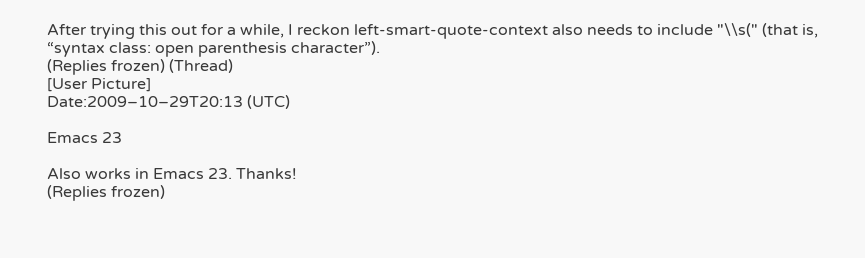After trying this out for a while, I reckon left-smart-quote-context also needs to include "\\s(" (that is, “syntax class: open parenthesis character”).
(Replies frozen) (Thread)
[User Picture]
Date:2009‒10‒29T20:13 (UTC)

Emacs 23

Also works in Emacs 23. Thanks!
(Replies frozen)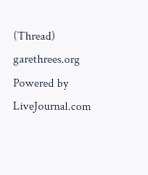(Thread)
garethrees.org Powered by LiveJournal.com